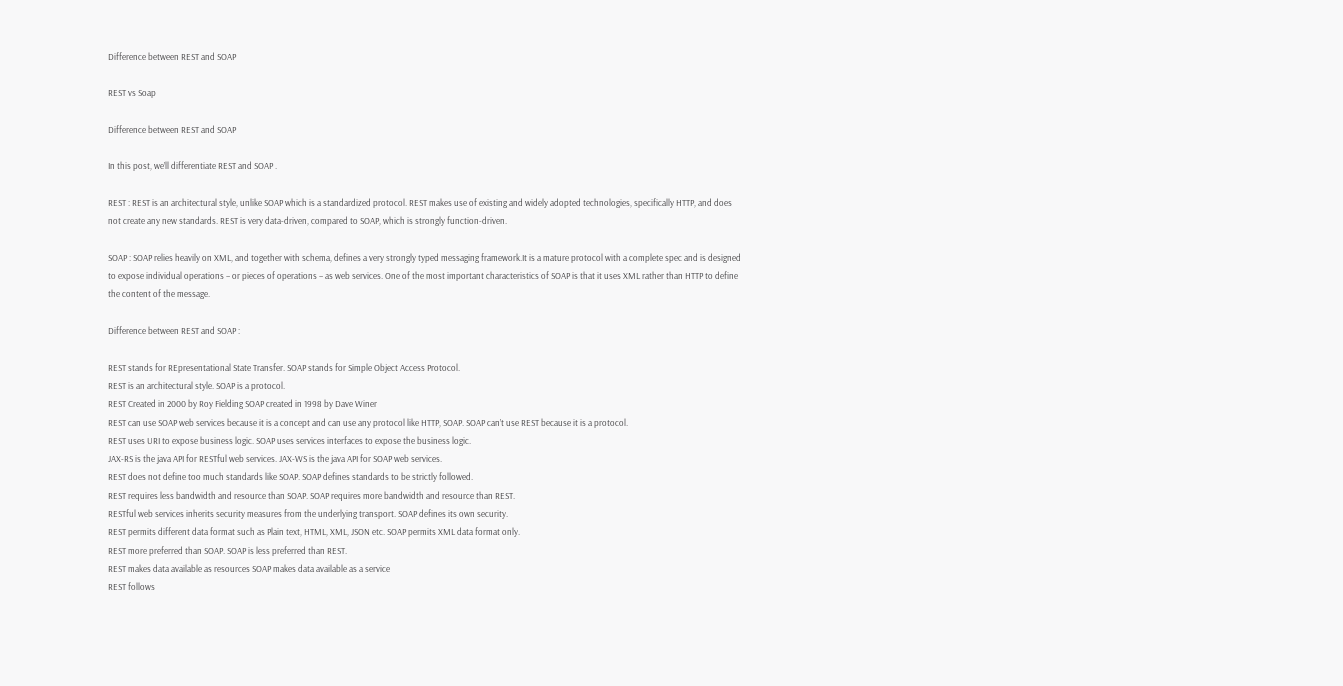Difference between REST and SOAP

REST vs Soap

Difference between REST and SOAP

In this post, we’ll differentiate REST and SOAP .

REST : REST is an architectural style, unlike SOAP which is a standardized protocol. REST makes use of existing and widely adopted technologies, specifically HTTP, and does not create any new standards. REST is very data-driven, compared to SOAP, which is strongly function-driven.

SOAP : SOAP relies heavily on XML, and together with schema, defines a very strongly typed messaging framework.It is a mature protocol with a complete spec and is designed to expose individual operations – or pieces of operations – as web services. One of the most important characteristics of SOAP is that it uses XML rather than HTTP to define the content of the message.

Difference between REST and SOAP :

REST stands for REpresentational State Transfer. SOAP stands for Simple Object Access Protocol.
REST is an architectural style. SOAP is a protocol.
REST Created in 2000 by Roy Fielding SOAP created in 1998 by Dave Winer
REST can use SOAP web services because it is a concept and can use any protocol like HTTP, SOAP. SOAP can’t use REST because it is a protocol.
REST uses URI to expose business logic. SOAP uses services interfaces to expose the business logic.
JAX-RS is the java API for RESTful web services. JAX-WS is the java API for SOAP web services.
REST does not define too much standards like SOAP. SOAP defines standards to be strictly followed.
REST requires less bandwidth and resource than SOAP. SOAP requires more bandwidth and resource than REST.
RESTful web services inherits security measures from the underlying transport. SOAP defines its own security.
REST permits different data format such as Plain text, HTML, XML, JSON etc. SOAP permits XML data format only.
REST more preferred than SOAP. SOAP is less preferred than REST.
REST makes data available as resources SOAP makes data available as a service
REST follows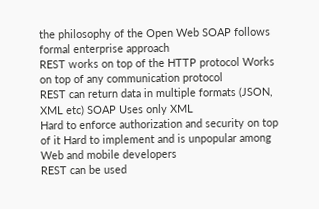the philosophy of the Open Web SOAP follows formal enterprise approach
REST works on top of the HTTP protocol Works on top of any communication protocol
REST can return data in multiple formats (JSON, XML etc) SOAP Uses only XML
Hard to enforce authorization and security on top of it Hard to implement and is unpopular among Web and mobile developers
REST can be used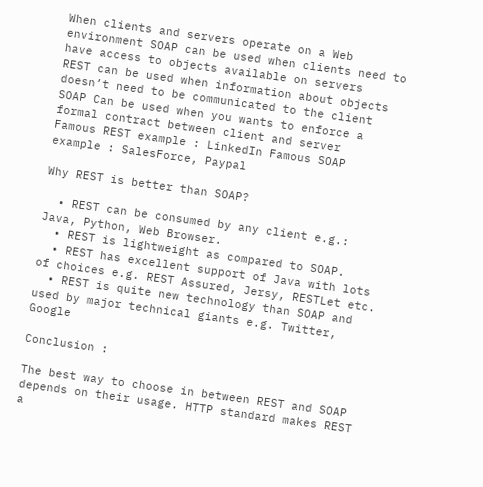When clients and servers operate on a Web environment SOAP can be used when clients need to have access to objects available on servers
REST can be used when information about objects doesn’t need to be communicated to the client SOAP Can be used when you wants to enforce a formal contract between client and server
Famous REST example : LinkedIn Famous SOAP example : SalesForce, Paypal

Why REST is better than SOAP?

  • REST can be consumed by any client e.g.: Java, Python, Web Browser.
  • REST is lightweight as compared to SOAP.
  • REST has excellent support of Java with lots of choices e.g. REST Assured, Jersy, RESTLet etc.
  • REST is quite new technology than SOAP and used by major technical giants e.g. Twitter, Google

Conclusion :

The best way to choose in between REST and SOAP depends on their usage. HTTP standard makes REST a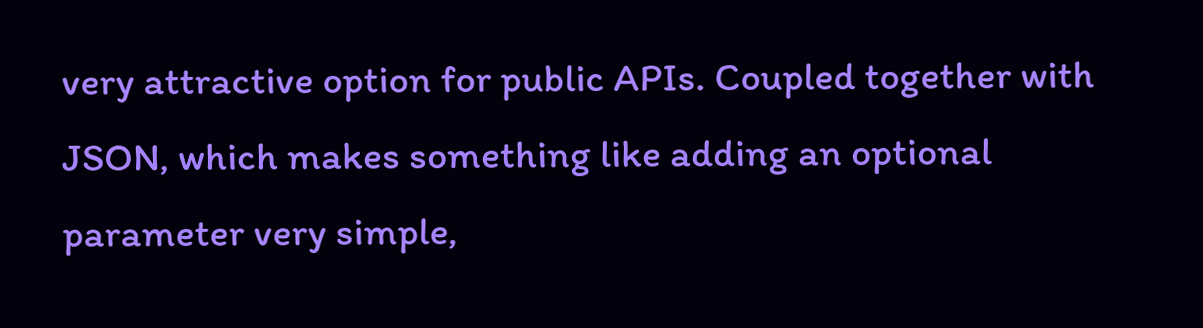very attractive option for public APIs. Coupled together with JSON, which makes something like adding an optional parameter very simple,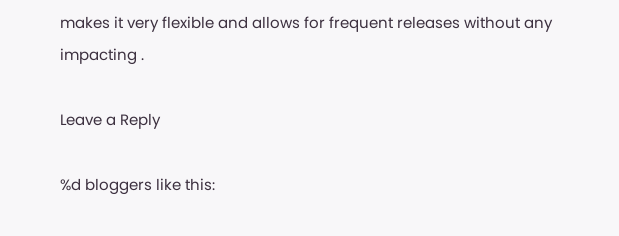makes it very flexible and allows for frequent releases without any impacting .

Leave a Reply

%d bloggers like this: